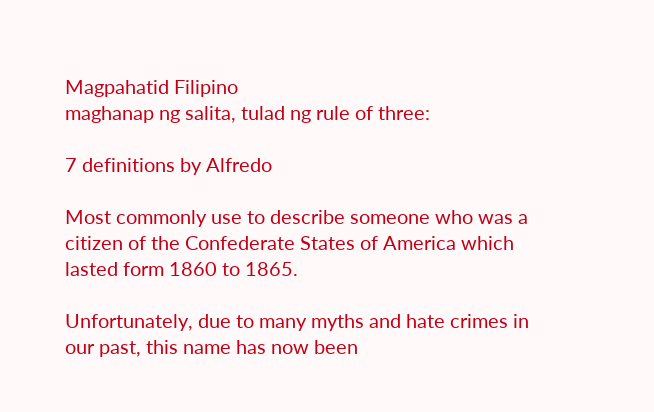Magpahatid Filipino
maghanap ng salita, tulad ng rule of three:

7 definitions by Alfredo

Most commonly use to describe someone who was a citizen of the Confederate States of America which lasted form 1860 to 1865.

Unfortunately, due to many myths and hate crimes in our past, this name has now been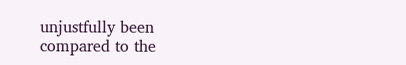unjustfully been compared to the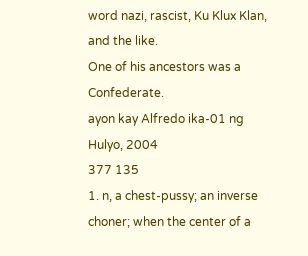word nazi, rascist, Ku Klux Klan, and the like.
One of his ancestors was a Confederate.
ayon kay Alfredo ika-01 ng Hulyo, 2004
377 135
1. n, a chest-pussy; an inverse choner; when the center of a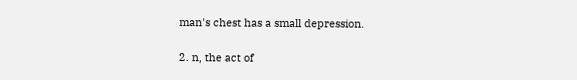man's chest has a small depression.

2. n, the act of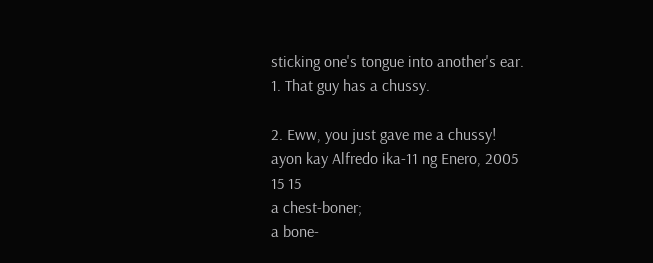sticking one's tongue into another's ear.
1. That guy has a chussy.

2. Eww, you just gave me a chussy!
ayon kay Alfredo ika-11 ng Enero, 2005
15 15
a chest-boner;
a bone-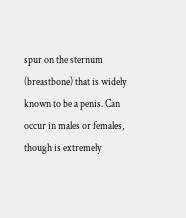spur on the sternum (breastbone) that is widely known to be a penis. Can occur in males or females, though is extremely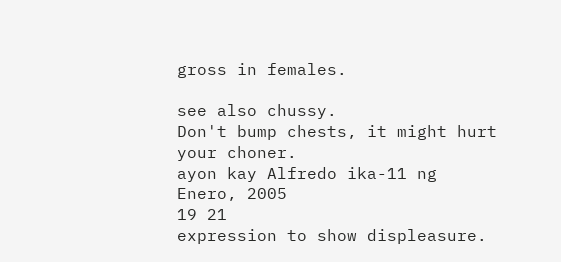gross in females.

see also chussy.
Don't bump chests, it might hurt your choner.
ayon kay Alfredo ika-11 ng Enero, 2005
19 21
expression to show displeasure.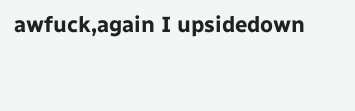awfuck,again I upsidedown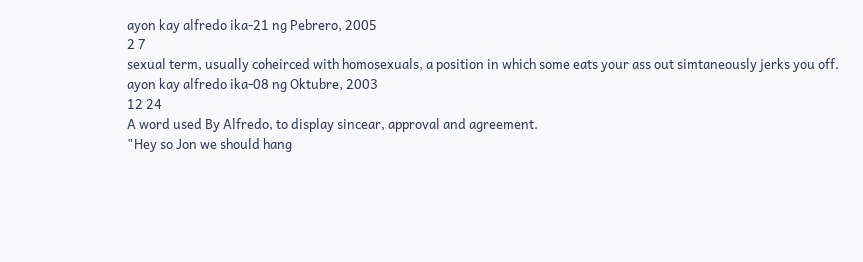ayon kay alfredo ika-21 ng Pebrero, 2005
2 7
sexual term, usually coheirced with homosexuals, a position in which some eats your ass out simtaneously jerks you off.
ayon kay alfredo ika-08 ng Oktubre, 2003
12 24
A word used By Alfredo, to display sincear, approval and agreement.
"Hey so Jon we should hang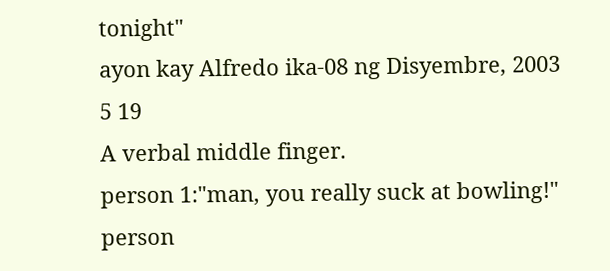tonight"
ayon kay Alfredo ika-08 ng Disyembre, 2003
5 19
A verbal middle finger.
person 1:"man, you really suck at bowling!"
person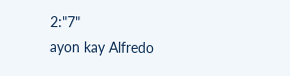2:"7"
ayon kay Alfredo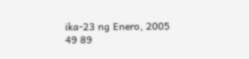ika-23 ng Enero, 2005
49 89